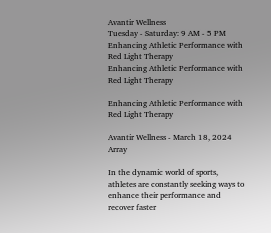Avantir Wellness
Tuesday - Saturday: 9 AM - 5 PM
Enhancing Athletic Performance with Red Light Therapy
Enhancing Athletic Performance with Red Light Therapy

Enhancing Athletic Performance with Red Light Therapy

Avantir Wellness - March 18, 2024 Array

In the dynamic world of sports, athletes are constantly seeking ways to enhance their performance and recover faster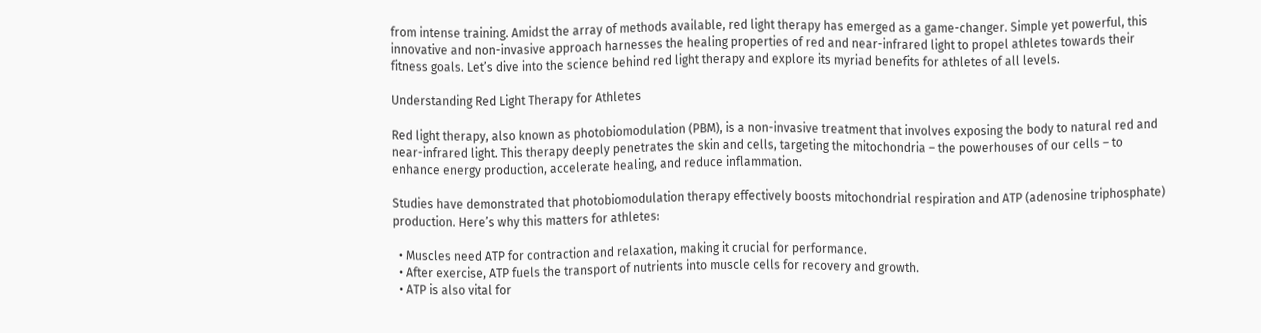from intense training. Amidst the array of methods available, red light therapy has emerged as a game-changer. Simple yet powerful, this innovative and non-invasive approach harnesses the healing properties of red and near-infrared light to propel athletes towards their fitness goals. Let’s dive into the science behind red light therapy and explore its myriad benefits for athletes of all levels.

Understanding Red Light Therapy for Athletes

Red light therapy, also known as photobiomodulation (PBM), is a non-invasive treatment that involves exposing the body to natural red and near-infrared light. This therapy deeply penetrates the skin and cells, targeting the mitochondria – the powerhouses of our cells – to enhance energy production, accelerate healing, and reduce inflammation.

Studies have demonstrated that photobiomodulation therapy effectively boosts mitochondrial respiration and ATP (adenosine triphosphate) production. Here’s why this matters for athletes:

  • Muscles need ATP for contraction and relaxation, making it crucial for performance.
  • After exercise, ATP fuels the transport of nutrients into muscle cells for recovery and growth.
  • ATP is also vital for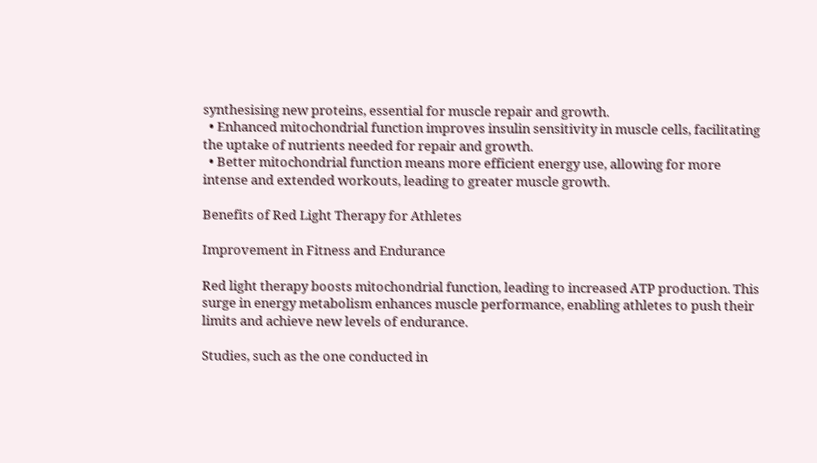synthesising new proteins, essential for muscle repair and growth.
  • Enhanced mitochondrial function improves insulin sensitivity in muscle cells, facilitating the uptake of nutrients needed for repair and growth.
  • Better mitochondrial function means more efficient energy use, allowing for more intense and extended workouts, leading to greater muscle growth.

Benefits of Red Light Therapy for Athletes

Improvement in Fitness and Endurance

Red light therapy boosts mitochondrial function, leading to increased ATP production. This surge in energy metabolism enhances muscle performance, enabling athletes to push their limits and achieve new levels of endurance.

Studies, such as the one conducted in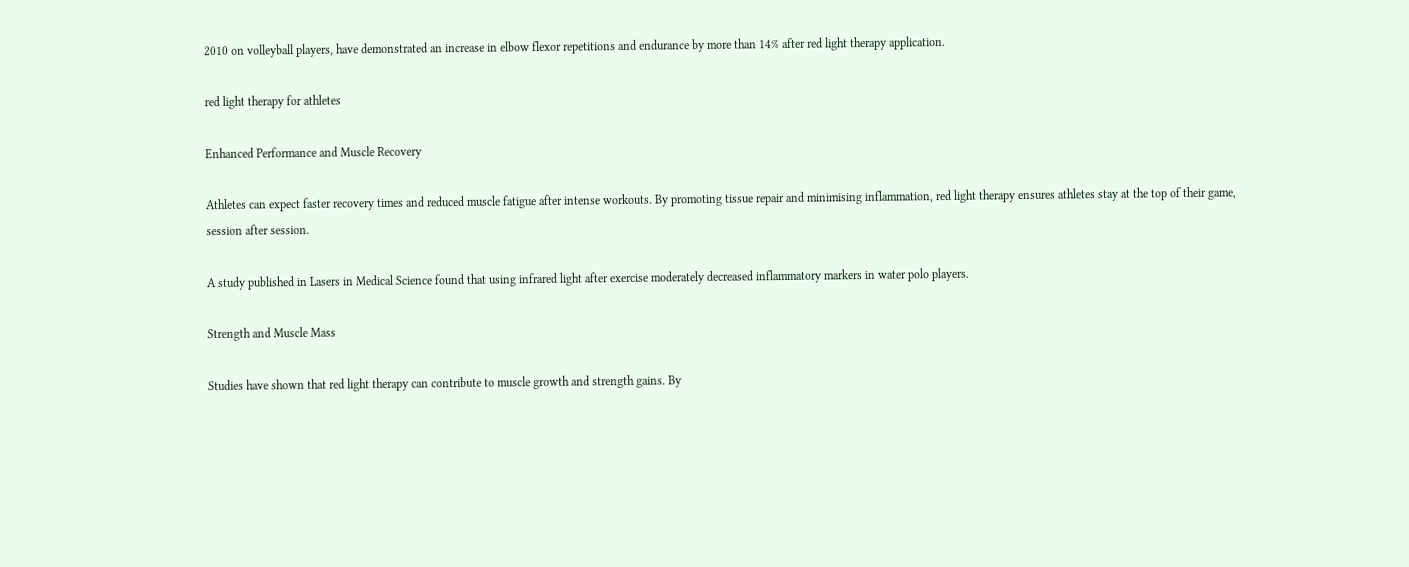2010 on volleyball players, have demonstrated an increase in elbow flexor repetitions and endurance by more than 14% after red light therapy application.

red light therapy for athletes

Enhanced Performance and Muscle Recovery

Athletes can expect faster recovery times and reduced muscle fatigue after intense workouts. By promoting tissue repair and minimising inflammation, red light therapy ensures athletes stay at the top of their game, session after session.

A study published in Lasers in Medical Science found that using infrared light after exercise moderately decreased inflammatory markers in water polo players.

Strength and Muscle Mass

Studies have shown that red light therapy can contribute to muscle growth and strength gains. By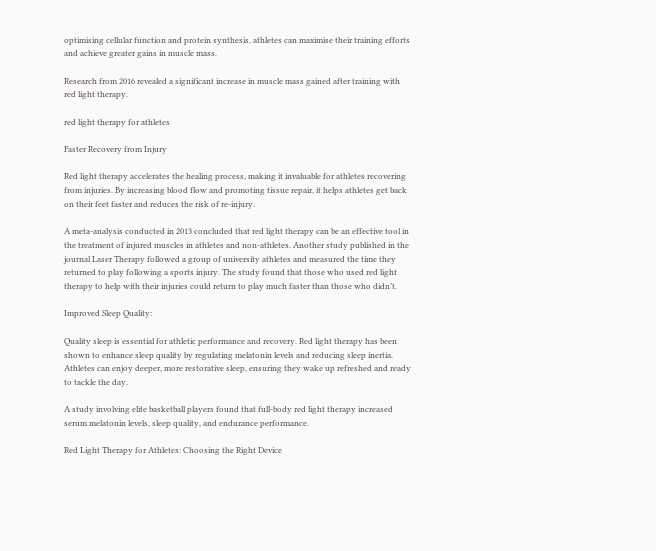optimising cellular function and protein synthesis, athletes can maximise their training efforts and achieve greater gains in muscle mass.

Research from 2016 revealed a significant increase in muscle mass gained after training with red light therapy.

red light therapy for athletes

Faster Recovery from Injury

Red light therapy accelerates the healing process, making it invaluable for athletes recovering from injuries. By increasing blood flow and promoting tissue repair, it helps athletes get back on their feet faster and reduces the risk of re-injury.

A meta-analysis conducted in 2013 concluded that red light therapy can be an effective tool in the treatment of injured muscles in athletes and non-athletes. Another study published in the journal Laser Therapy followed a group of university athletes and measured the time they returned to play following a sports injury. The study found that those who used red light therapy to help with their injuries could return to play much faster than those who didn’t.

Improved Sleep Quality:

Quality sleep is essential for athletic performance and recovery. Red light therapy has been shown to enhance sleep quality by regulating melatonin levels and reducing sleep inertia. Athletes can enjoy deeper, more restorative sleep, ensuring they wake up refreshed and ready to tackle the day.

A study involving elite basketball players found that full-body red light therapy increased serum melatonin levels, sleep quality, and endurance performance.

Red Light Therapy for Athletes: Choosing the Right Device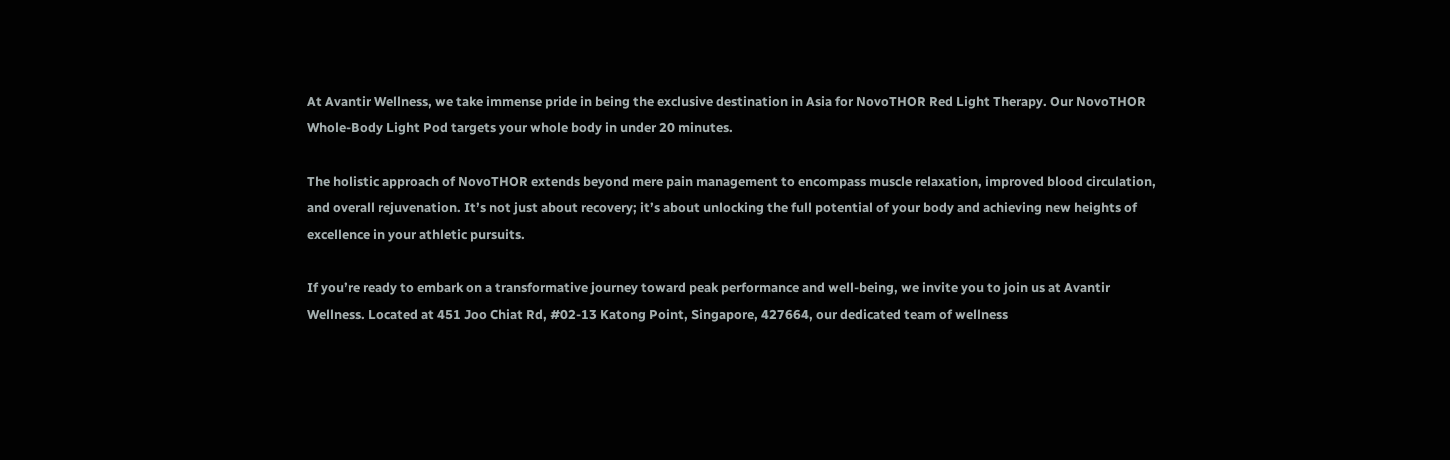At Avantir Wellness, we take immense pride in being the exclusive destination in Asia for NovoTHOR Red Light Therapy. Our NovoTHOR Whole-Body Light Pod targets your whole body in under 20 minutes.

The holistic approach of NovoTHOR extends beyond mere pain management to encompass muscle relaxation, improved blood circulation, and overall rejuvenation. It’s not just about recovery; it’s about unlocking the full potential of your body and achieving new heights of excellence in your athletic pursuits.

If you’re ready to embark on a transformative journey toward peak performance and well-being, we invite you to join us at Avantir Wellness. Located at 451 Joo Chiat Rd, #02-13 Katong Point, Singapore, 427664, our dedicated team of wellness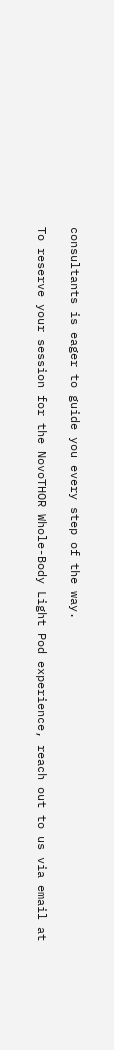consultants is eager to guide you every step of the way.

To reserve your session for the NovoTHOR Whole-Body Light Pod experience, reach out to us via email at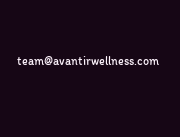team@avantirwellness.com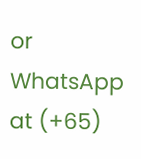or WhatsApp at (+65)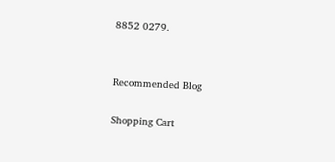8852 0279.


Recommended Blog

Shopping Cart